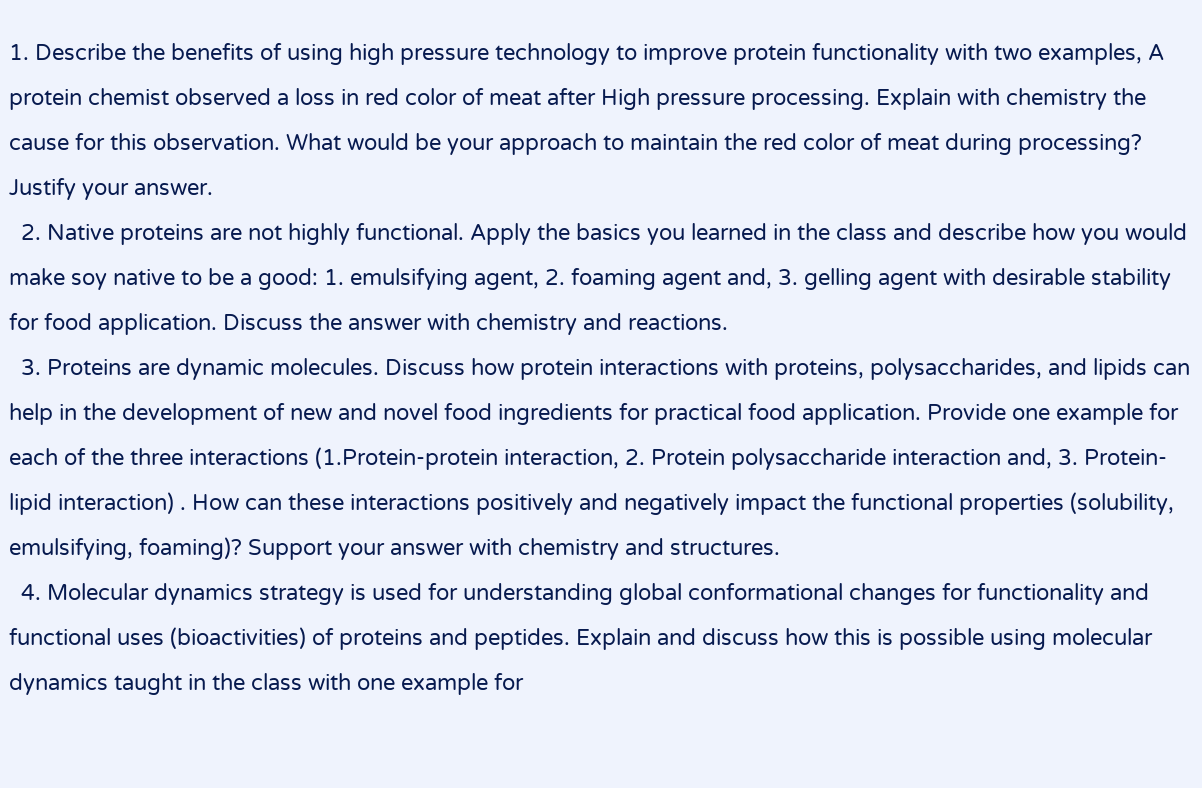1. Describe the benefits of using high pressure technology to improve protein functionality with two examples, A protein chemist observed a loss in red color of meat after High pressure processing. Explain with chemistry the cause for this observation. What would be your approach to maintain the red color of meat during processing? Justify your answer.
  2. Native proteins are not highly functional. Apply the basics you learned in the class and describe how you would make soy native to be a good: 1. emulsifying agent, 2. foaming agent and, 3. gelling agent with desirable stability for food application. Discuss the answer with chemistry and reactions.
  3. Proteins are dynamic molecules. Discuss how protein interactions with proteins, polysaccharides, and lipids can help in the development of new and novel food ingredients for practical food application. Provide one example for each of the three interactions (1.Protein-protein interaction, 2. Protein polysaccharide interaction and, 3. Protein-lipid interaction) . How can these interactions positively and negatively impact the functional properties (solubility, emulsifying, foaming)? Support your answer with chemistry and structures.
  4. Molecular dynamics strategy is used for understanding global conformational changes for functionality and functional uses (bioactivities) of proteins and peptides. Explain and discuss how this is possible using molecular dynamics taught in the class with one example for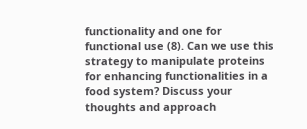functionality and one for functional use (8). Can we use this strategy to manipulate proteins for enhancing functionalities in a food system? Discuss your thoughts and approach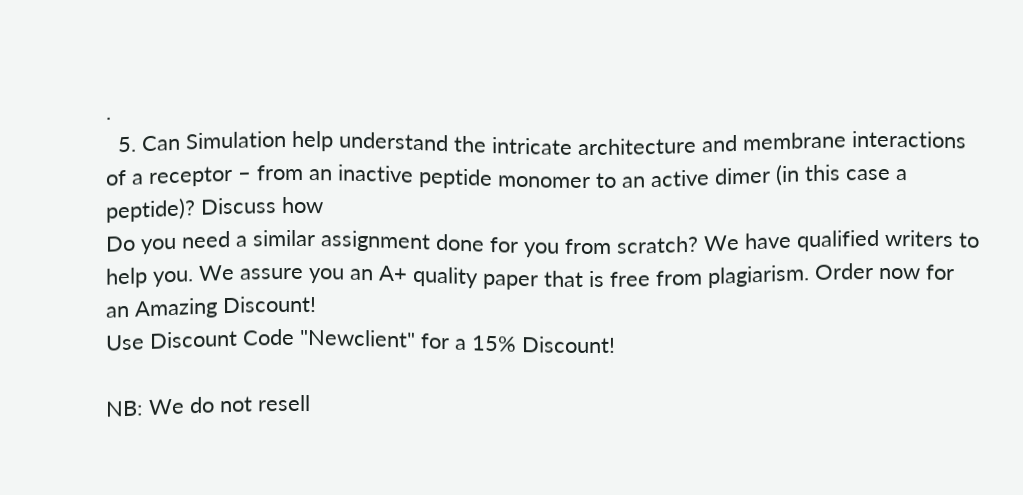.
  5. Can Simulation help understand the intricate architecture and membrane interactions of a receptor – from an inactive peptide monomer to an active dimer (in this case a peptide)? Discuss how
Do you need a similar assignment done for you from scratch? We have qualified writers to help you. We assure you an A+ quality paper that is free from plagiarism. Order now for an Amazing Discount!
Use Discount Code "Newclient" for a 15% Discount!

NB: We do not resell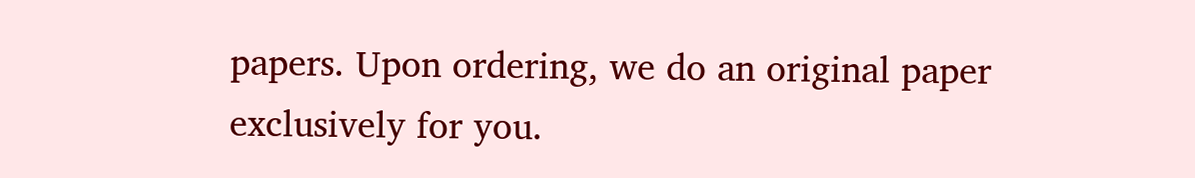papers. Upon ordering, we do an original paper exclusively for you.